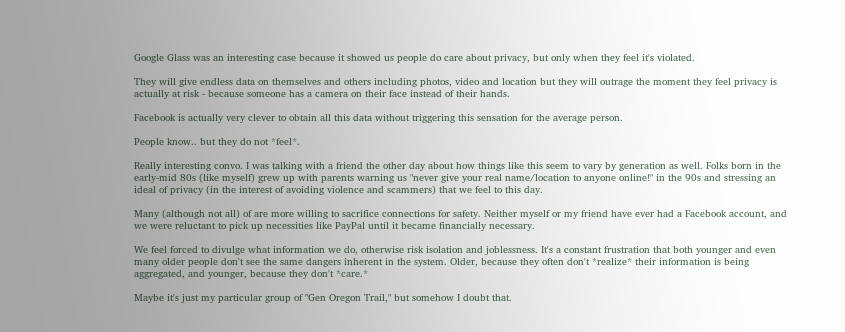Google Glass was an interesting case because it showed us people do care about privacy, but only when they feel it's violated.

They will give endless data on themselves and others including photos, video and location but they will outrage the moment they feel privacy is actually at risk - because someone has a camera on their face instead of their hands.

Facebook is actually very clever to obtain all this data without triggering this sensation for the average person.

People know.. but they do not *feel*.

Really interesting convo. I was talking with a friend the other day about how things like this seem to vary by generation as well. Folks born in the early-mid 80s (like myself) grew up with parents warning us "never give your real name/location to anyone online!" in the 90s and stressing an ideal of privacy (in the interest of avoiding violence and scammers) that we feel to this day.

Many (although not all) of are more willing to sacrifice connections for safety. Neither myself or my friend have ever had a Facebook account, and we were reluctant to pick up necessities like PayPal until it became financially necessary.

We feel forced to divulge what information we do, otherwise risk isolation and joblessness. It's a constant frustration that both younger and even many older people don't see the same dangers inherent in the system. Older, because they often don't *realize* their information is being aggregated, and younger, because they don't *care.*

Maybe it's just my particular group of "Gen Oregon Trail," but somehow I doubt that.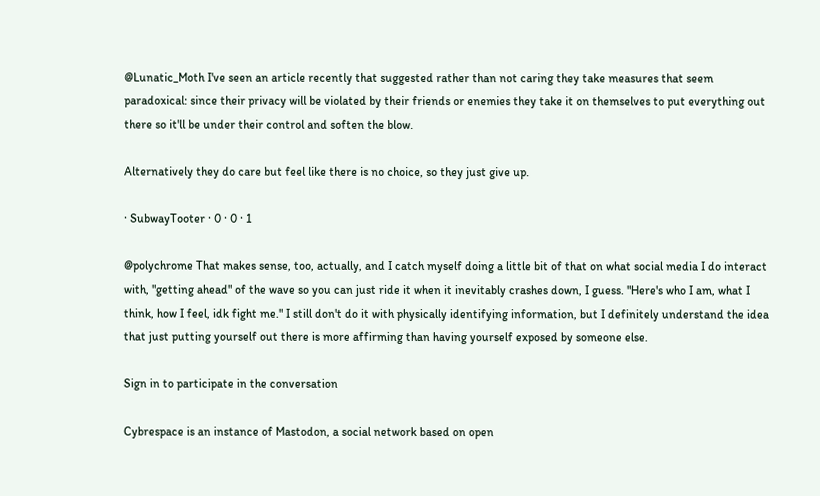@Lunatic_Moth I've seen an article recently that suggested rather than not caring they take measures that seem paradoxical: since their privacy will be violated by their friends or enemies they take it on themselves to put everything out there so it'll be under their control and soften the blow.

Alternatively they do care but feel like there is no choice, so they just give up.

· SubwayTooter · 0 · 0 · 1

@polychrome That makes sense, too, actually, and I catch myself doing a little bit of that on what social media I do interact with, "getting ahead" of the wave so you can just ride it when it inevitably crashes down, I guess. "Here's who I am, what I think, how I feel, idk fight me." I still don't do it with physically identifying information, but I definitely understand the idea that just putting yourself out there is more affirming than having yourself exposed by someone else.

Sign in to participate in the conversation

Cybrespace is an instance of Mastodon, a social network based on open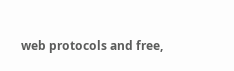web protocols and free,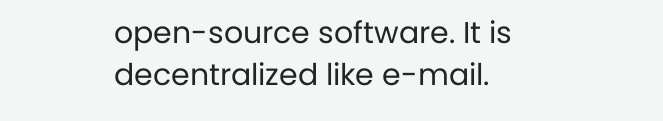open-source software. It is decentralized like e-mail.